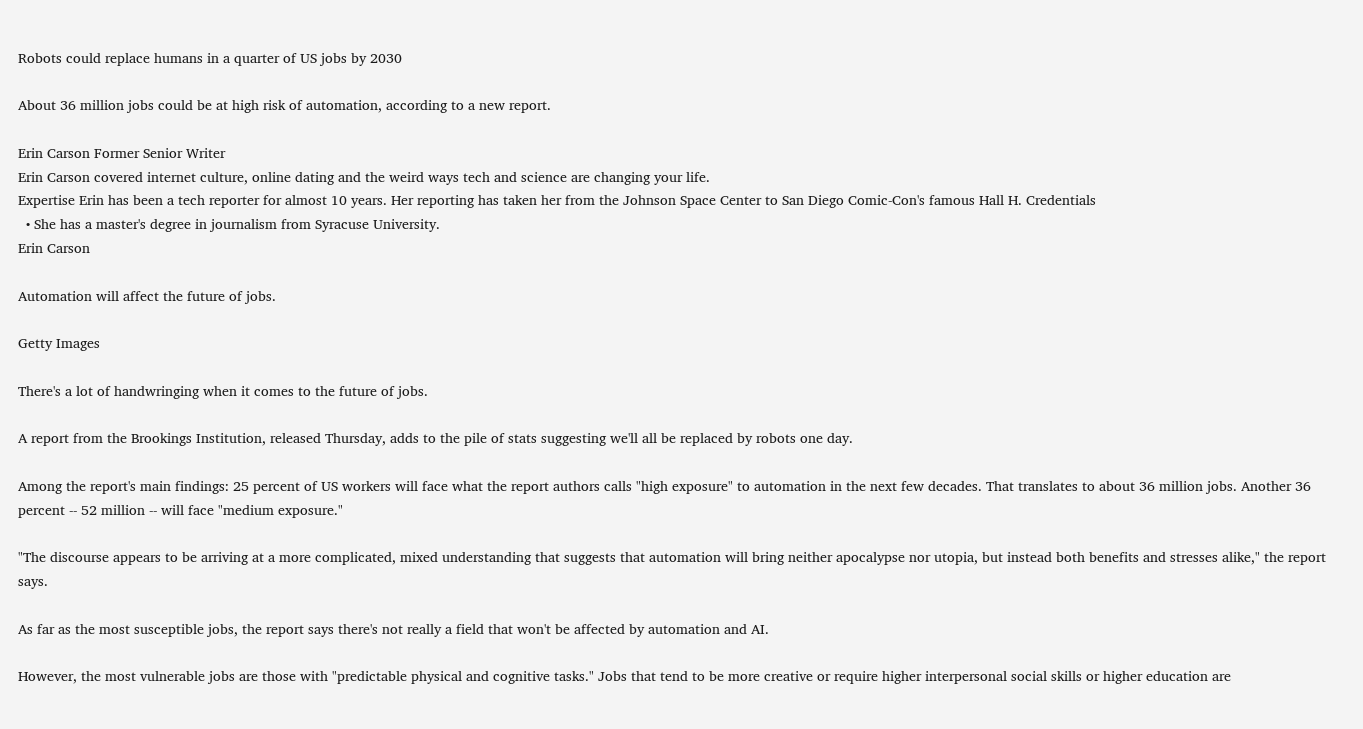Robots could replace humans in a quarter of US jobs by 2030

About 36 million jobs could be at high risk of automation, according to a new report.

Erin Carson Former Senior Writer
Erin Carson covered internet culture, online dating and the weird ways tech and science are changing your life.
Expertise Erin has been a tech reporter for almost 10 years. Her reporting has taken her from the Johnson Space Center to San Diego Comic-Con's famous Hall H. Credentials
  • She has a master's degree in journalism from Syracuse University.
Erin Carson

Automation will affect the future of jobs.

Getty Images

There's a lot of handwringing when it comes to the future of jobs.

A report from the Brookings Institution, released Thursday, adds to the pile of stats suggesting we'll all be replaced by robots one day.

Among the report's main findings: 25 percent of US workers will face what the report authors calls "high exposure" to automation in the next few decades. That translates to about 36 million jobs. Another 36 percent -- 52 million -- will face "medium exposure."

"The discourse appears to be arriving at a more complicated, mixed understanding that suggests that automation will bring neither apocalypse nor utopia, but instead both benefits and stresses alike," the report says.

As far as the most susceptible jobs, the report says there's not really a field that won't be affected by automation and AI.

However, the most vulnerable jobs are those with "predictable physical and cognitive tasks." Jobs that tend to be more creative or require higher interpersonal social skills or higher education are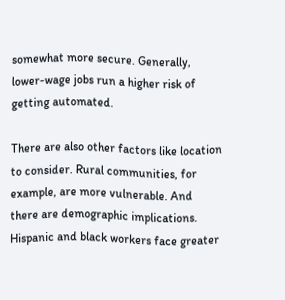somewhat more secure. Generally, lower-wage jobs run a higher risk of getting automated.

There are also other factors like location to consider. Rural communities, for example, are more vulnerable. And there are demographic implications. Hispanic and black workers face greater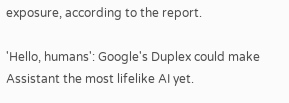exposure, according to the report.

'Hello, humans': Google's Duplex could make Assistant the most lifelike AI yet.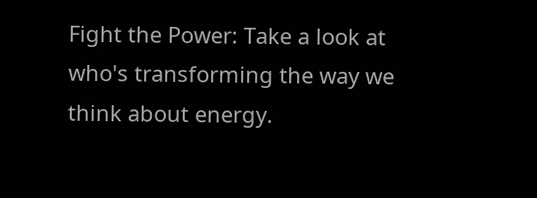Fight the Power: Take a look at who's transforming the way we think about energy.